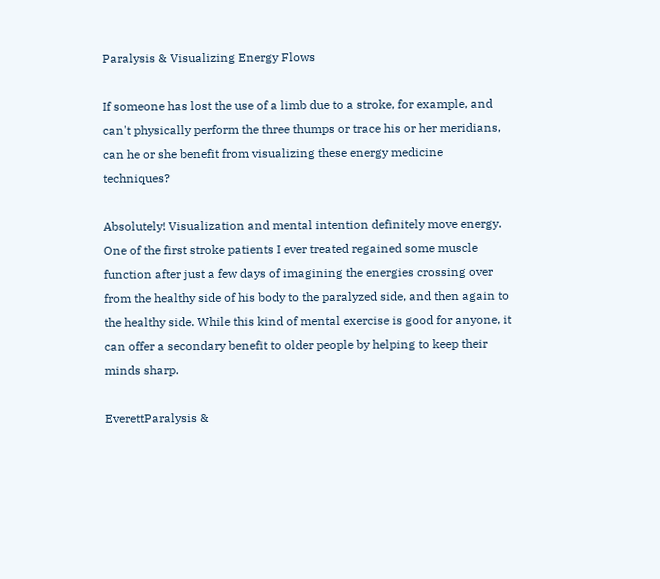Paralysis & Visualizing Energy Flows

If someone has lost the use of a limb due to a stroke, for example, and can't physically perform the three thumps or trace his or her meridians, can he or she benefit from visualizing these energy medicine techniques?

Absolutely! Visualization and mental intention definitely move energy. One of the first stroke patients I ever treated regained some muscle function after just a few days of imagining the energies crossing over from the healthy side of his body to the paralyzed side, and then again to the healthy side. While this kind of mental exercise is good for anyone, it can offer a secondary benefit to older people by helping to keep their minds sharp.

EverettParalysis &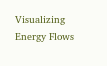Visualizing Energy Flows